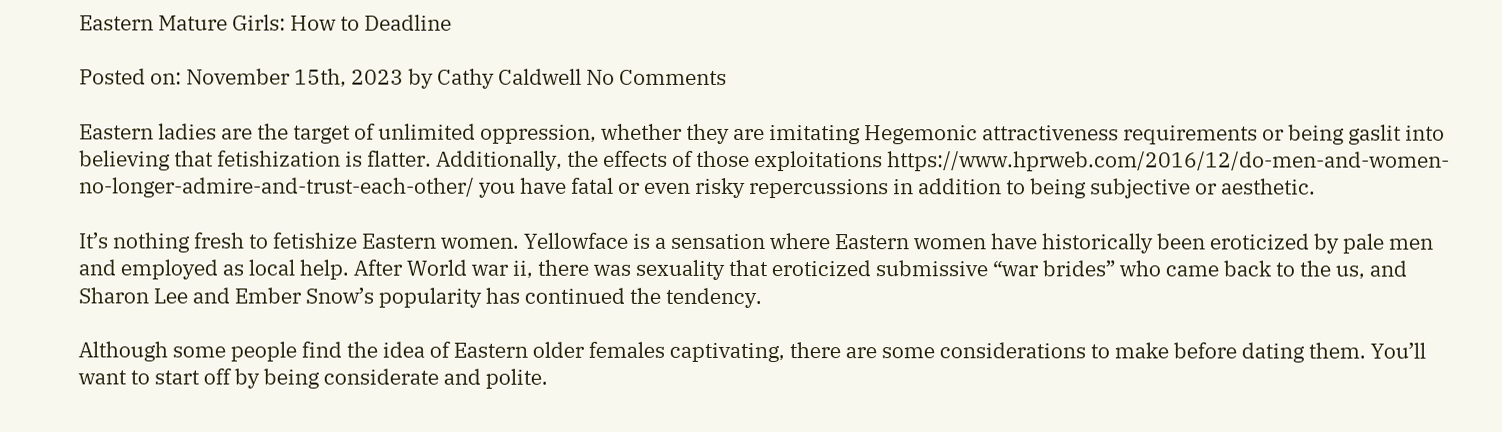Eastern Mature Girls: How to Deadline

Posted on: November 15th, 2023 by Cathy Caldwell No Comments

Eastern ladies are the target of unlimited oppression, whether they are imitating Hegemonic attractiveness requirements or being gaslit into believing that fetishization is flatter. Additionally, the effects of those exploitations https://www.hprweb.com/2016/12/do-men-and-women-no-longer-admire-and-trust-each-other/ you have fatal or even risky repercussions in addition to being subjective or aesthetic.

It’s nothing fresh to fetishize Eastern women. Yellowface is a sensation where Eastern women have historically been eroticized by pale men and employed as local help. After World war ii, there was sexuality that eroticized submissive “war brides” who came back to the us, and Sharon Lee and Ember Snow’s popularity has continued the tendency.

Although some people find the idea of Eastern older females captivating, there are some considerations to make before dating them. You’ll want to start off by being considerate and polite.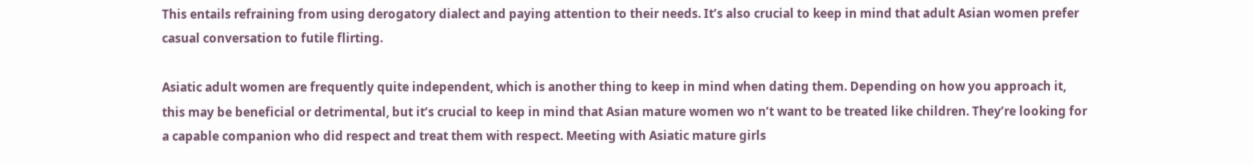This entails refraining from using derogatory dialect and paying attention to their needs. It’s also crucial to keep in mind that adult Asian women prefer casual conversation to futile flirting.

Asiatic adult women are frequently quite independent, which is another thing to keep in mind when dating them. Depending on how you approach it, this may be beneficial or detrimental, but it’s crucial to keep in mind that Asian mature women wo n’t want to be treated like children. They’re looking for a capable companion who did respect and treat them with respect. Meeting with Asiatic mature girls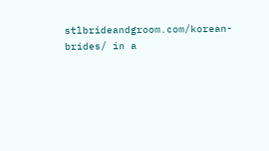stlbrideandgroom.com/korean-brides/ in a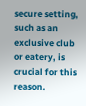secure setting, such as an exclusive club or eatery, is crucial for this reason.